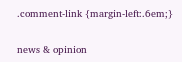.comment-link {margin-left:.6em;}


news & opinion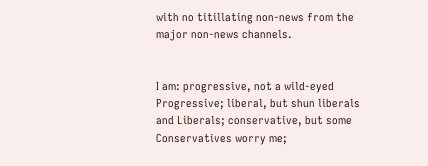with no titillating non-news from the major non-news channels.


I am: progressive, not a wild-eyed Progressive; liberal, but shun liberals and Liberals; conservative, but some Conservatives worry me;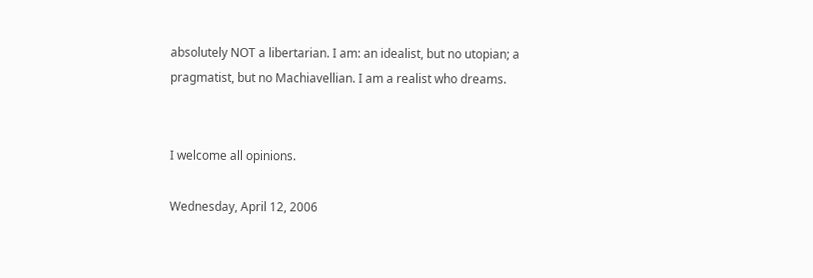absolutely NOT a libertarian. I am: an idealist, but no utopian; a pragmatist, but no Machiavellian. I am a realist who dreams.


I welcome all opinions.

Wednesday, April 12, 2006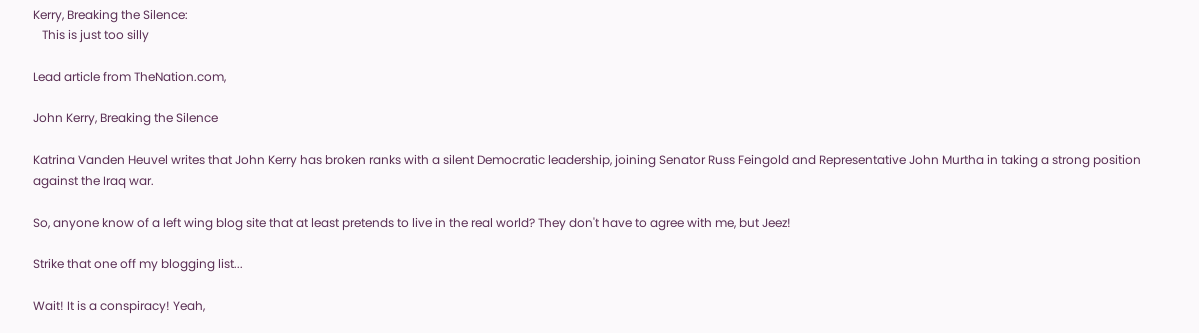Kerry, Breaking the Silence:
   This is just too silly

Lead article from TheNation.com,

John Kerry, Breaking the Silence

Katrina Vanden Heuvel writes that John Kerry has broken ranks with a silent Democratic leadership, joining Senator Russ Feingold and Representative John Murtha in taking a strong position against the Iraq war.

So, anyone know of a left wing blog site that at least pretends to live in the real world? They don't have to agree with me, but Jeez!

Strike that one off my blogging list...

Wait! It is a conspiracy! Yeah,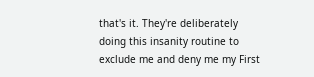that's it. They're deliberately doing this insanity routine to exclude me and deny me my First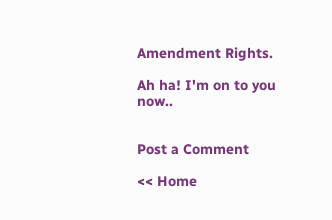Amendment Rights.

Ah ha! I'm on to you now..


Post a Comment

<< Home